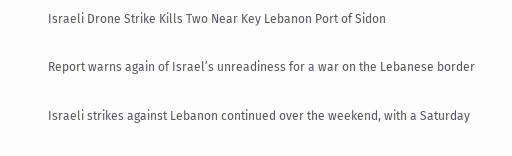Israeli Drone Strike Kills Two Near Key Lebanon Port of Sidon

Report warns again of Israel’s unreadiness for a war on the Lebanese border

Israeli strikes against Lebanon continued over the weekend, with a Saturday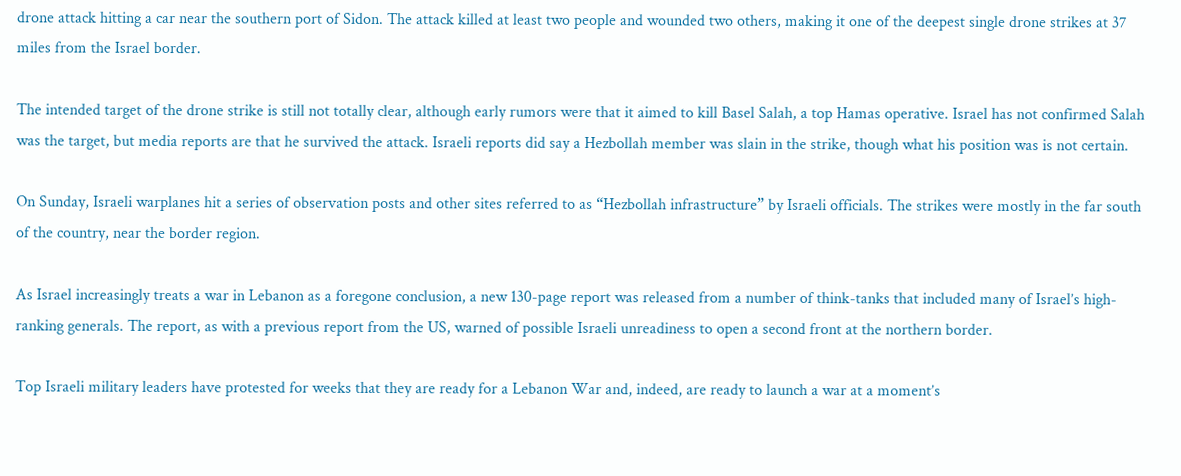drone attack hitting a car near the southern port of Sidon. The attack killed at least two people and wounded two others, making it one of the deepest single drone strikes at 37 miles from the Israel border.

The intended target of the drone strike is still not totally clear, although early rumors were that it aimed to kill Basel Salah, a top Hamas operative. Israel has not confirmed Salah was the target, but media reports are that he survived the attack. Israeli reports did say a Hezbollah member was slain in the strike, though what his position was is not certain.

On Sunday, Israeli warplanes hit a series of observation posts and other sites referred to as “Hezbollah infrastructure” by Israeli officials. The strikes were mostly in the far south of the country, near the border region.

As Israel increasingly treats a war in Lebanon as a foregone conclusion, a new 130-page report was released from a number of think-tanks that included many of Israel’s high-ranking generals. The report, as with a previous report from the US, warned of possible Israeli unreadiness to open a second front at the northern border.

Top Israeli military leaders have protested for weeks that they are ready for a Lebanon War and, indeed, are ready to launch a war at a moment’s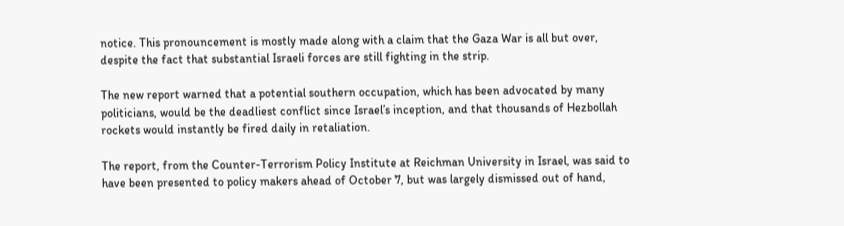notice. This pronouncement is mostly made along with a claim that the Gaza War is all but over, despite the fact that substantial Israeli forces are still fighting in the strip.

The new report warned that a potential southern occupation, which has been advocated by many politicians, would be the deadliest conflict since Israel’s inception, and that thousands of Hezbollah rockets would instantly be fired daily in retaliation.

The report, from the Counter-Terrorism Policy Institute at Reichman University in Israel, was said to have been presented to policy makers ahead of October 7, but was largely dismissed out of hand,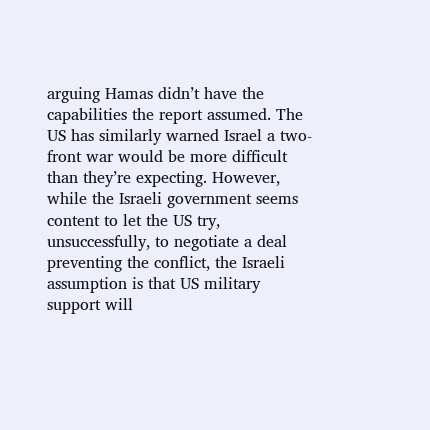arguing Hamas didn’t have the capabilities the report assumed. The US has similarly warned Israel a two-front war would be more difficult than they’re expecting. However, while the Israeli government seems content to let the US try, unsuccessfully, to negotiate a deal preventing the conflict, the Israeli assumption is that US military support will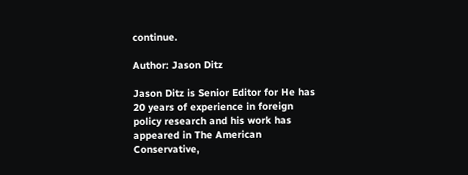continue.

Author: Jason Ditz

Jason Ditz is Senior Editor for He has 20 years of experience in foreign policy research and his work has appeared in The American Conservative,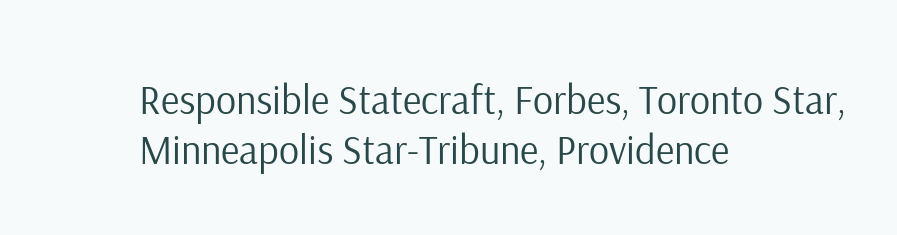Responsible Statecraft, Forbes, Toronto Star, Minneapolis Star-Tribune, Providence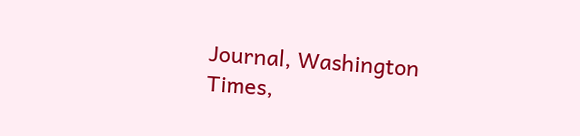Journal, Washington Times,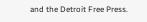and the Detroit Free Press.